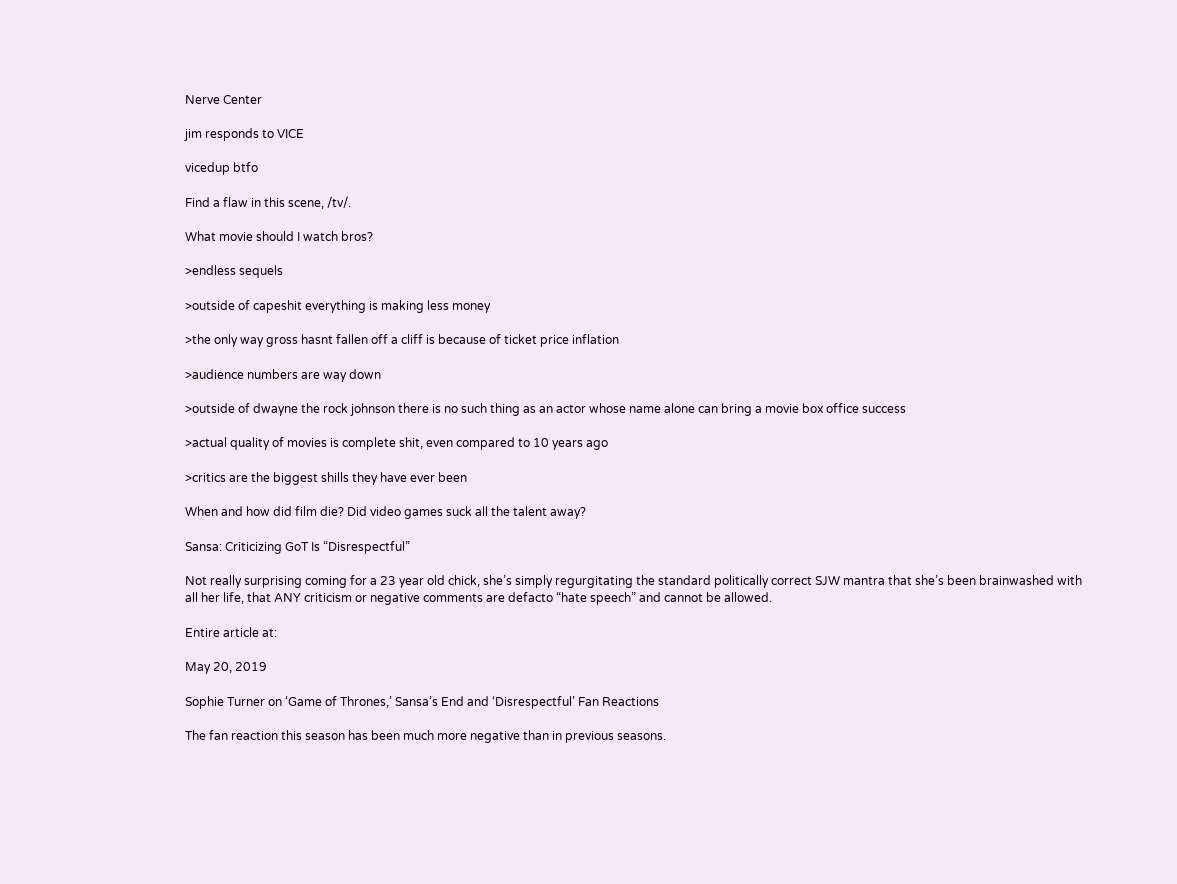Nerve Center

jim responds to VICE

vicedup btfo

Find a flaw in this scene, /tv/.

What movie should I watch bros?

>endless sequels

>outside of capeshit everything is making less money

>the only way gross hasnt fallen off a cliff is because of ticket price inflation

>audience numbers are way down

>outside of dwayne the rock johnson there is no such thing as an actor whose name alone can bring a movie box office success

>actual quality of movies is complete shit, even compared to 10 years ago

>critics are the biggest shills they have ever been

When and how did film die? Did video games suck all the talent away?

Sansa: Criticizing GoT Is “Disrespectful”

Not really surprising coming for a 23 year old chick, she’s simply regurgitating the standard politically correct SJW mantra that she’s been brainwashed with all her life, that ANY criticism or negative comments are defacto “hate speech” and cannot be allowed.

Entire article at:

May 20, 2019

Sophie Turner on ‘Game of Thrones,’ Sansa’s End and ‘Disrespectful’ Fan Reactions

The fan reaction this season has been much more negative than in previous seasons.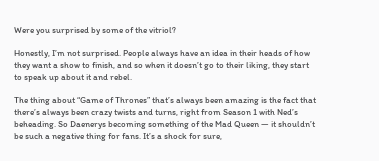Were you surprised by some of the vitriol?

Honestly, I’m not surprised. People always have an idea in their heads of how they want a show to finish, and so when it doesn’t go to their liking, they start to speak up about it and rebel.

The thing about “Game of Thrones” that’s always been amazing is the fact that there’s always been crazy twists and turns, right from Season 1 with Ned’s beheading. So Daenerys becoming something of the Mad Queen — it shouldn’t be such a negative thing for fans. It’s a shock for sure,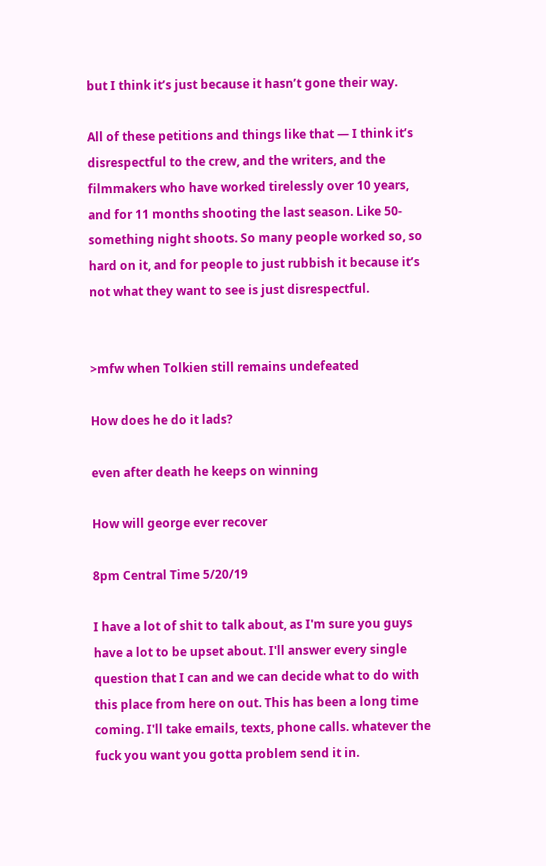but I think it’s just because it hasn’t gone their way.

All of these petitions and things like that — I think it’s disrespectful to the crew, and the writers, and the filmmakers who have worked tirelessly over 10 years, and for 11 months shooting the last season. Like 50-something night shoots. So many people worked so, so hard on it, and for people to just rubbish it because it’s not what they want to see is just disrespectful.


>mfw when Tolkien still remains undefeated

How does he do it lads?

even after death he keeps on winning

How will george ever recover

8pm Central Time 5/20/19

I have a lot of shit to talk about, as I'm sure you guys have a lot to be upset about. I'll answer every single question that I can and we can decide what to do with this place from here on out. This has been a long time coming. I'll take emails, texts, phone calls. whatever the fuck you want you gotta problem send it in.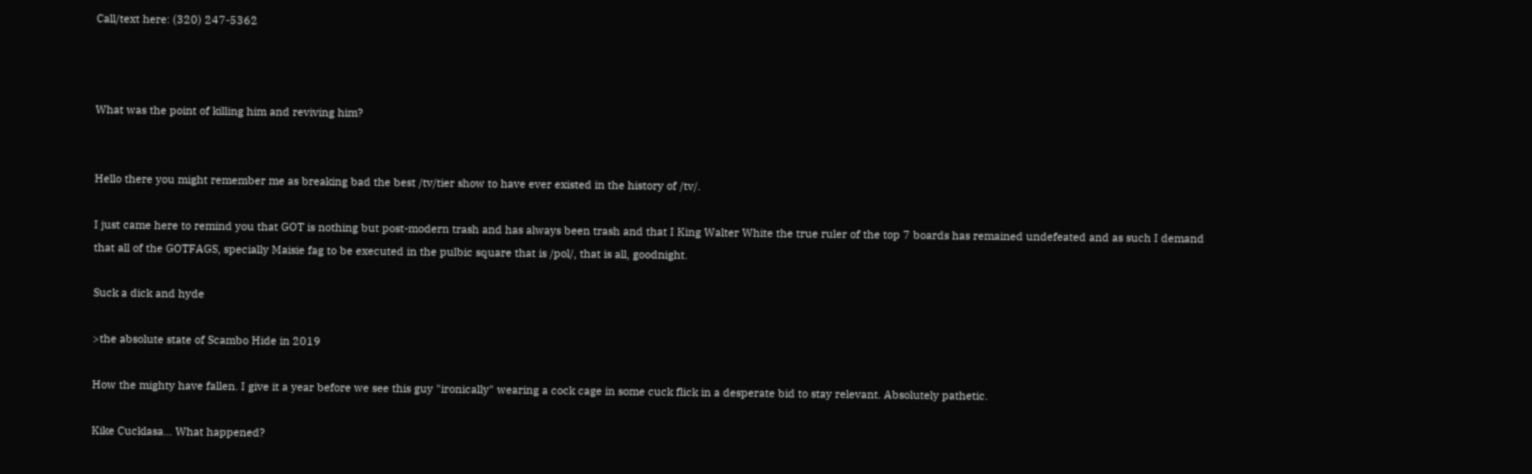Call/text here: (320) 247-5362



What was the point of killing him and reviving him?


Hello there you might remember me as breaking bad the best /tv/tier show to have ever existed in the history of /tv/.

I just came here to remind you that GOT is nothing but post-modern trash and has always been trash and that I King Walter White the true ruler of the top 7 boards has remained undefeated and as such I demand that all of the GOTFAGS, specially Maisie fag to be executed in the pulbic square that is /pol/, that is all, goodnight.

Suck a dick and hyde

>the absolute state of Scambo Hide in 2019

How the mighty have fallen. I give it a year before we see this guy "ironically" wearing a cock cage in some cuck flick in a desperate bid to stay relevant. Absolutely pathetic.

Kike Cucklasa... What happened?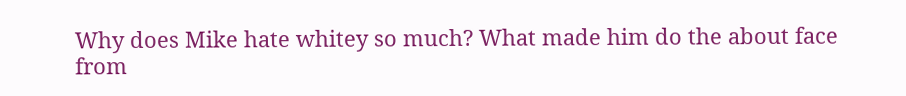Why does Mike hate whitey so much? What made him do the about face from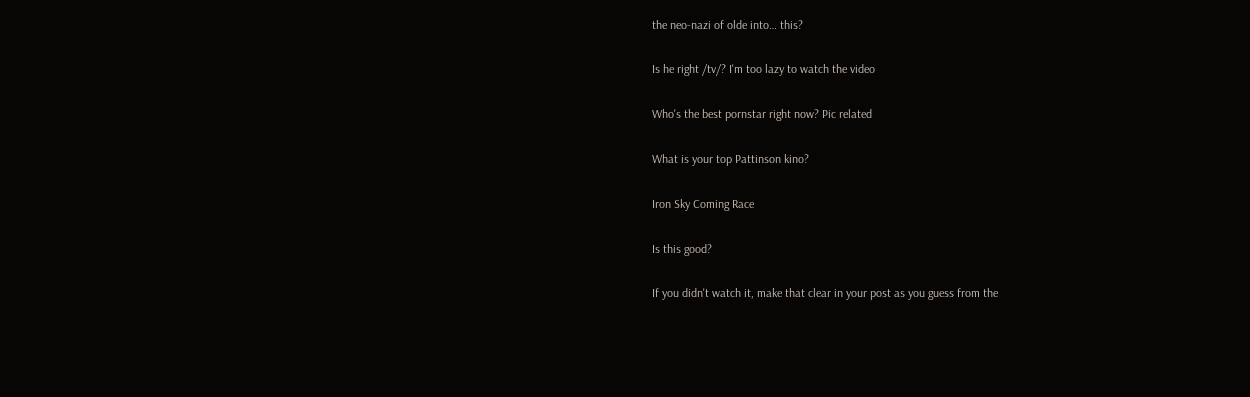the neo-nazi of olde into… this?

Is he right /tv/? I'm too lazy to watch the video

Who's the best pornstar right now? Pic related

What is your top Pattinson kino?

Iron Sky Coming Race

Is this good?

If you didn't watch it, make that clear in your post as you guess from the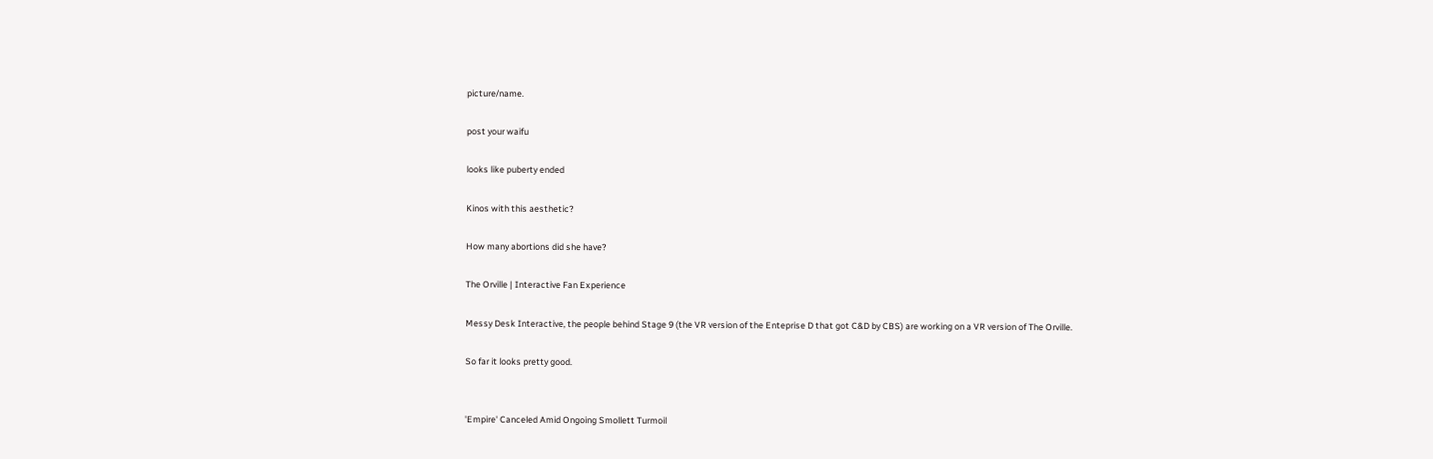picture/name.

post your waifu

looks like puberty ended

Kinos with this aesthetic?

How many abortions did she have?

The Orville | Interactive Fan Experience

Messy Desk Interactive, the people behind Stage 9 (the VR version of the Enteprise D that got C&D by CBS) are working on a VR version of The Orville.

So far it looks pretty good.


'Empire' Canceled Amid Ongoing Smollett Turmoil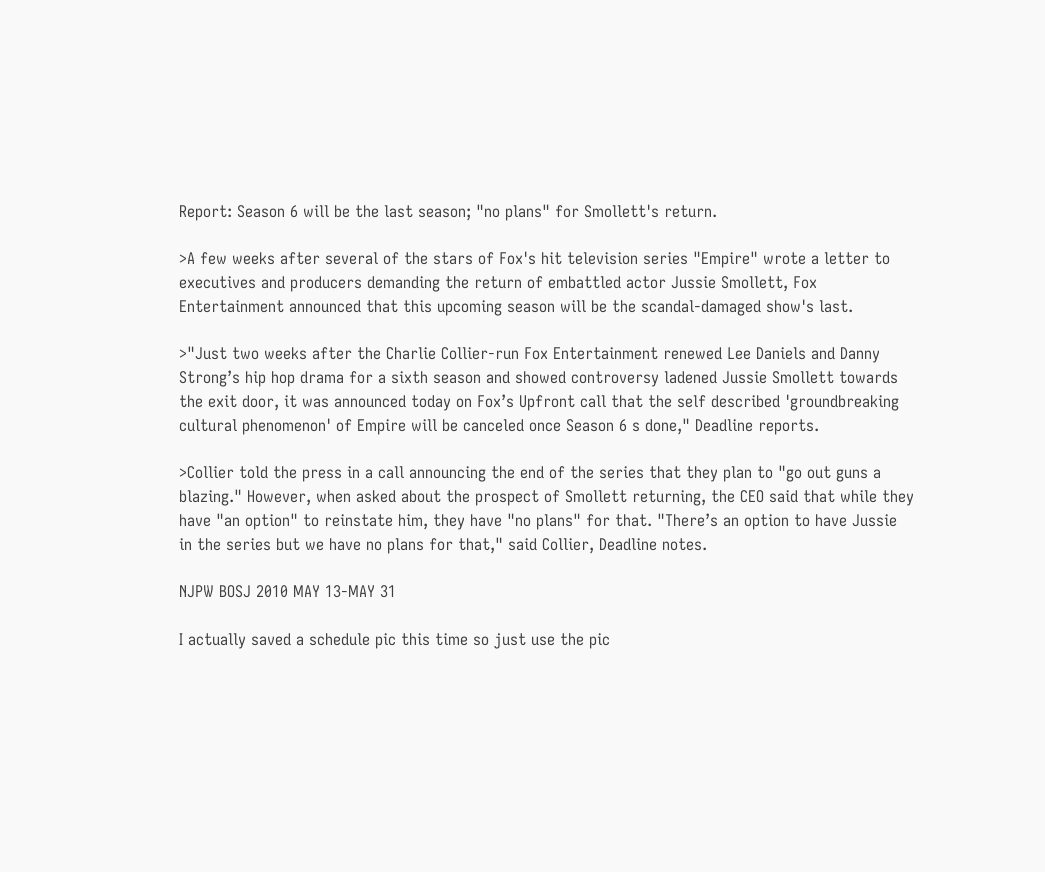Report: Season 6 will be the last season; "no plans" for Smollett's return.

>A few weeks after several of the stars of Fox's hit television series "Empire" wrote a letter to executives and producers demanding the return of embattled actor Jussie Smollett, Fox Entertainment announced that this upcoming season will be the scandal-damaged show's last.

>"Just two weeks after the Charlie Collier-run Fox Entertainment renewed Lee Daniels and Danny Strong’s hip hop drama for a sixth season and showed controversy ladened Jussie Smollett towards the exit door, it was announced today on Fox’s Upfront call that the self described 'groundbreaking cultural phenomenon' of Empire will be canceled once Season 6 s done," Deadline reports.

>Collier told the press in a call announcing the end of the series that they plan to "go out guns a blazing." However, when asked about the prospect of Smollett returning, the CEO said that while they have "an option" to reinstate him, they have "no plans" for that. "There’s an option to have Jussie in the series but we have no plans for that," said Collier, Deadline notes.

NJPW BOSJ 2010 MAY 13-MAY 31

I actually saved a schedule pic this time so just use the pic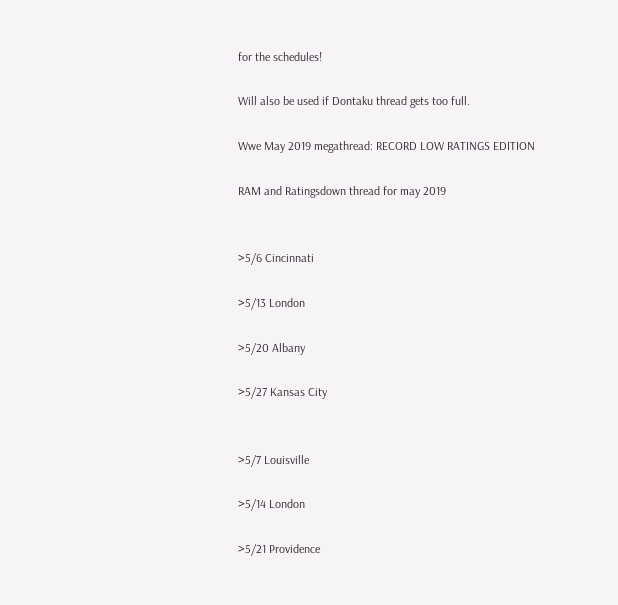for the schedules!

Will also be used if Dontaku thread gets too full.

Wwe May 2019 megathread: RECORD LOW RATINGS EDITION

RAM and Ratingsdown thread for may 2019


>5/6 Cincinnati

>5/13 London

>5/20 Albany

>5/27 Kansas City


>5/7 Louisville

>5/14 London

>5/21 Providence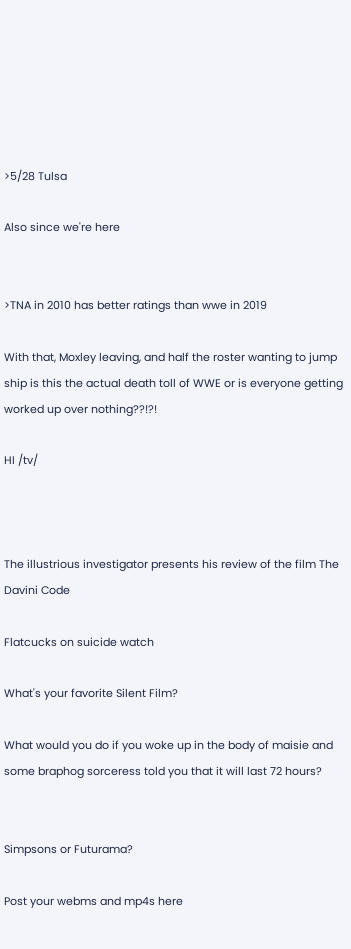>5/28 Tulsa

Also since we're here


>TNA in 2010 has better ratings than wwe in 2019

With that, Moxley leaving, and half the roster wanting to jump ship is this the actual death toll of WWE or is everyone getting worked up over nothing??!?!

HI /tv/



The illustrious investigator presents his review of the film The Davini Code

Flatcucks on suicide watch

What's your favorite Silent Film?

What would you do if you woke up in the body of maisie and some braphog sorceress told you that it will last 72 hours?


Simpsons or Futurama?

Post your webms and mp4s here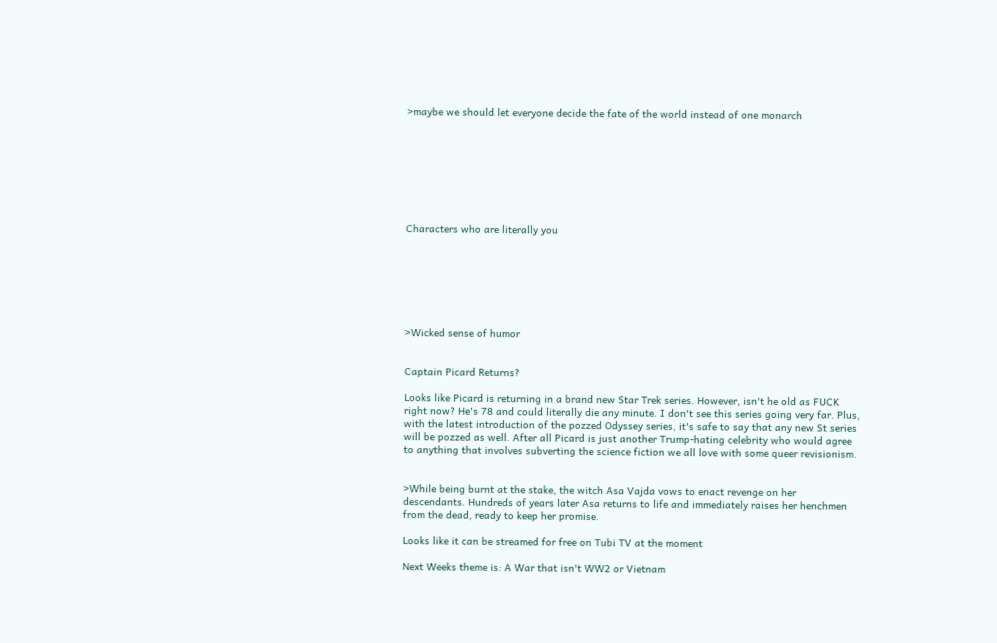>maybe we should let everyone decide the fate of the world instead of one monarch








Characters who are literally you







>Wicked sense of humor


Captain Picard Returns?

Looks like Picard is returning in a brand new Star Trek series. However, isn't he old as FUCK right now? He's 78 and could literally die any minute. I don't see this series going very far. Plus, with the latest introduction of the pozzed Odyssey series, it's safe to say that any new St series will be pozzed as well. After all Picard is just another Trump-hating celebrity who would agree to anything that involves subverting the science fiction we all love with some queer revisionism.


>While being burnt at the stake, the witch Asa Vajda vows to enact revenge on her descendants. Hundreds of years later Asa returns to life and immediately raises her henchmen from the dead, ready to keep her promise.

Looks like it can be streamed for free on Tubi TV at the moment

Next Weeks theme is: A War that isn't WW2 or Vietnam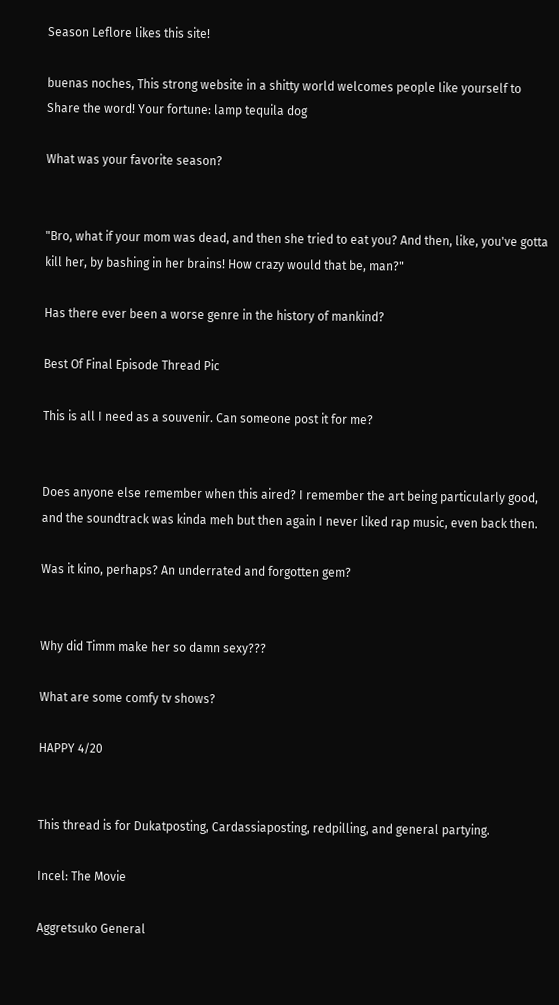Season Leflore likes this site!

buenas noches, This strong website in a shitty world welcomes people like yourself to Share the word! Your fortune: lamp tequila dog

What was your favorite season?


"Bro, what if your mom was dead, and then she tried to eat you? And then, like, you've gotta kill her, by bashing in her brains! How crazy would that be, man?"

Has there ever been a worse genre in the history of mankind?

Best Of Final Episode Thread Pic

This is all I need as a souvenir. Can someone post it for me?


Does anyone else remember when this aired? I remember the art being particularly good, and the soundtrack was kinda meh but then again I never liked rap music, even back then.

Was it kino, perhaps? An underrated and forgotten gem?


Why did Timm make her so damn sexy???

What are some comfy tv shows?

HAPPY 4/20


This thread is for Dukatposting, Cardassiaposting, redpilling, and general partying.

Incel: The Movie

Aggretsuko General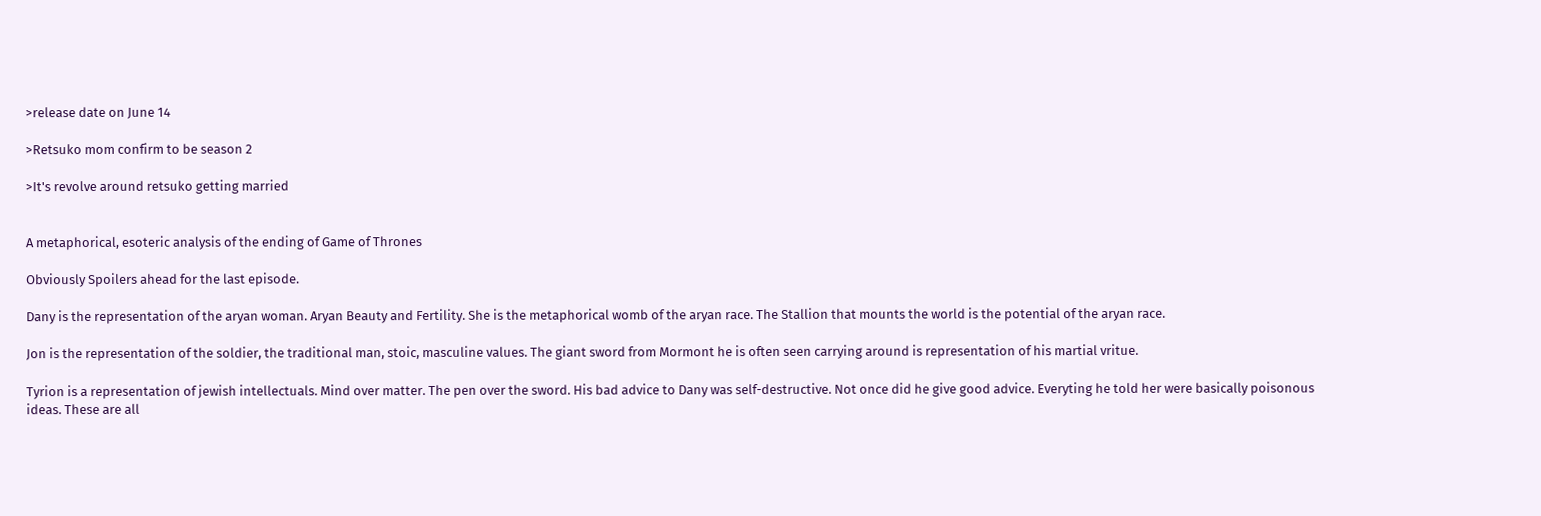>release date on June 14

>Retsuko mom confirm to be season 2

>It's revolve around retsuko getting married


A metaphorical, esoteric analysis of the ending of Game of Thrones

Obviously Spoilers ahead for the last episode.

Dany is the representation of the aryan woman. Aryan Beauty and Fertility. She is the metaphorical womb of the aryan race. The Stallion that mounts the world is the potential of the aryan race.

Jon is the representation of the soldier, the traditional man, stoic, masculine values. The giant sword from Mormont he is often seen carrying around is representation of his martial vritue.

Tyrion is a representation of jewish intellectuals. Mind over matter. The pen over the sword. His bad advice to Dany was self-destructive. Not once did he give good advice. Everyting he told her were basically poisonous ideas. These are all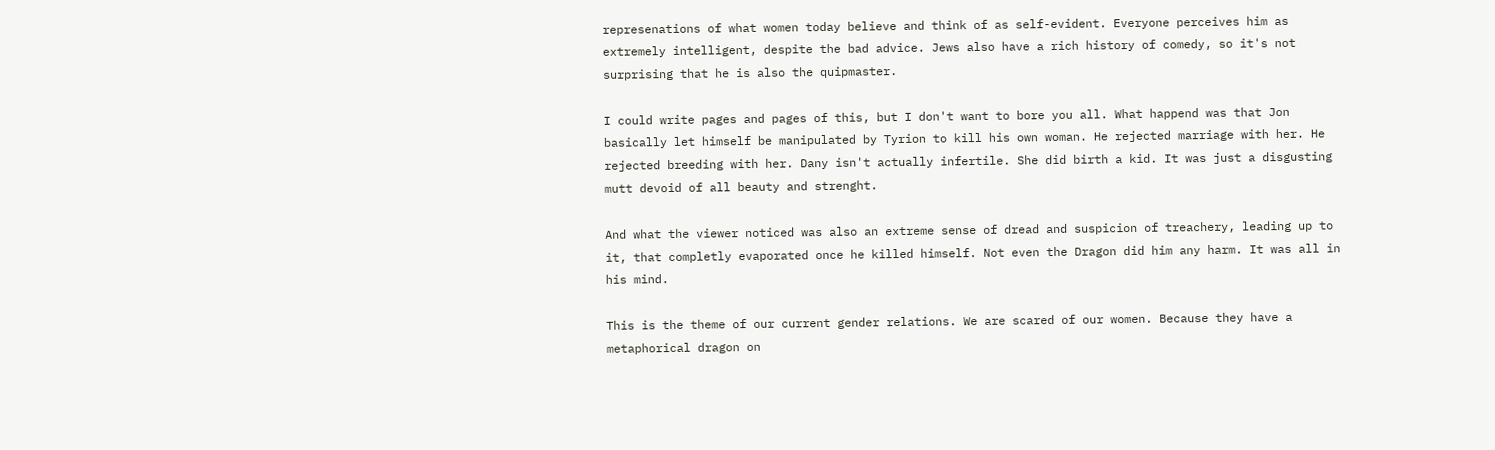represenations of what women today believe and think of as self-evident. Everyone perceives him as extremely intelligent, despite the bad advice. Jews also have a rich history of comedy, so it's not surprising that he is also the quipmaster.

I could write pages and pages of this, but I don't want to bore you all. What happend was that Jon basically let himself be manipulated by Tyrion to kill his own woman. He rejected marriage with her. He rejected breeding with her. Dany isn't actually infertile. She did birth a kid. It was just a disgusting mutt devoid of all beauty and strenght.

And what the viewer noticed was also an extreme sense of dread and suspicion of treachery, leading up to it, that completly evaporated once he killed himself. Not even the Dragon did him any harm. It was all in his mind.

This is the theme of our current gender relations. We are scared of our women. Because they have a metaphorical dragon on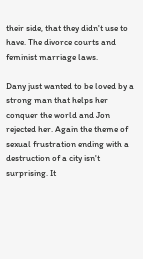their side, that they didn't use to have. The divorce courts and feminist marriage laws.

Dany just wanted to be loved by a strong man that helps her conquer the world and Jon rejected her. Again the theme of sexual frustration ending with a destruction of a city isn't surprising. It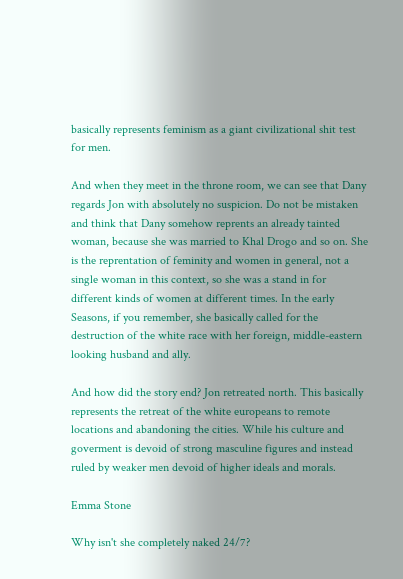basically represents feminism as a giant civilizational shit test for men.

And when they meet in the throne room, we can see that Dany regards Jon with absolutely no suspicion. Do not be mistaken and think that Dany somehow reprents an already tainted woman, because she was married to Khal Drogo and so on. She is the reprentation of feminity and women in general, not a single woman in this context, so she was a stand in for different kinds of women at different times. In the early Seasons, if you remember, she basically called for the destruction of the white race with her foreign, middle-eastern looking husband and ally.

And how did the story end? Jon retreated north. This basically represents the retreat of the white europeans to remote locations and abandoning the cities. While his culture and goverment is devoid of strong masculine figures and instead ruled by weaker men devoid of higher ideals and morals.

Emma Stone

Why isn't she completely naked 24/7?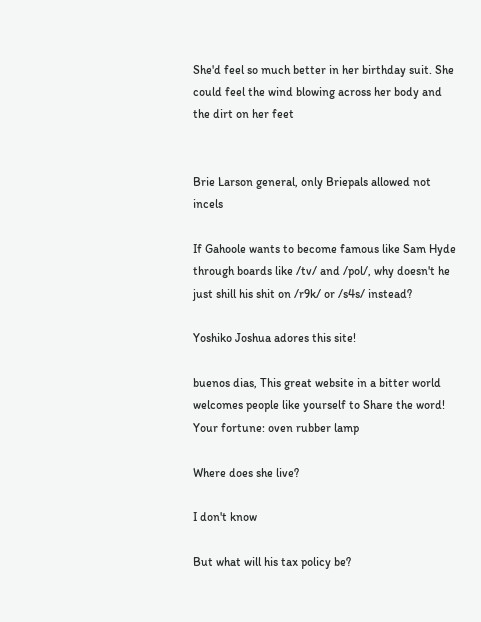She'd feel so much better in her birthday suit. She could feel the wind blowing across her body and the dirt on her feet


Brie Larson general, only Briepals allowed not incels

If Gahoole wants to become famous like Sam Hyde through boards like /tv/ and /pol/, why doesn't he just shill his shit on /r9k/ or /s4s/ instead?

Yoshiko Joshua adores this site!

buenos dias, This great website in a bitter world welcomes people like yourself to Share the word! Your fortune: oven rubber lamp

Where does she live?

I don't know

But what will his tax policy be?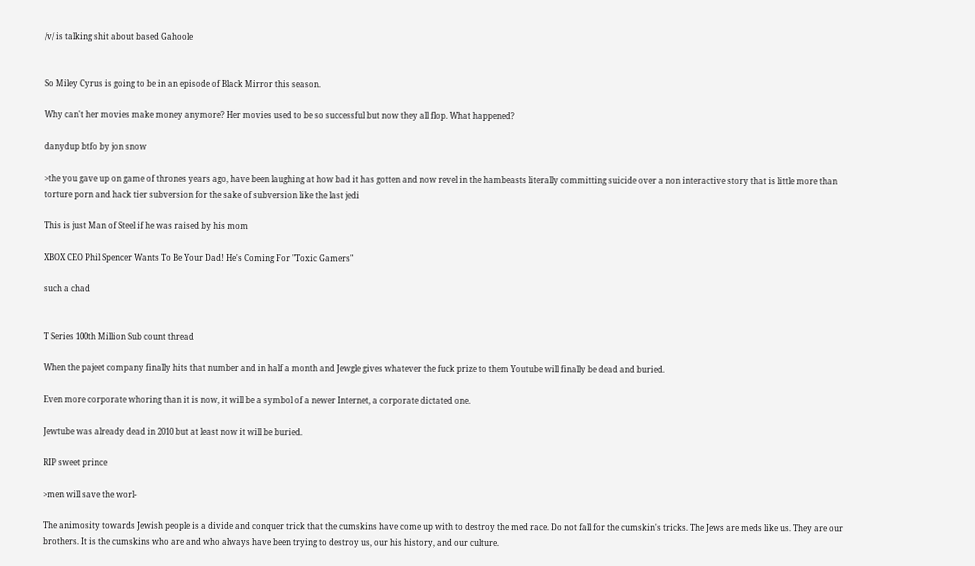/v/ is talking shit about based Gahoole


So Miley Cyrus is going to be in an episode of Black Mirror this season.

Why can't her movies make money anymore? Her movies used to be so successful but now they all flop. What happened?

danydup btfo by jon snow

>the you gave up on game of thrones years ago, have been laughing at how bad it has gotten and now revel in the hambeasts literally committing suicide over a non interactive story that is little more than torture porn and hack tier subversion for the sake of subversion like the last jedi

This is just Man of Steel if he was raised by his mom

XBOX CEO Phil Spencer Wants To Be Your Dad! He's Coming For "Toxic Gamers"

such a chad


T Series 100th Million Sub count thread

When the pajeet company finally hits that number and in half a month and Jewgle gives whatever the fuck prize to them Youtube will finally be dead and buried.

Even more corporate whoring than it is now, it will be a symbol of a newer Internet, a corporate dictated one.

Jewtube was already dead in 2010 but at least now it will be buried.

RIP sweet prince

>men will save the worl-

The animosity towards Jewish people is a divide and conquer trick that the cumskins have come up with to destroy the med race. Do not fall for the cumskin's tricks. The Jews are meds like us. They are our brothers. It is the cumskins who are and who always have been trying to destroy us, our his history, and our culture.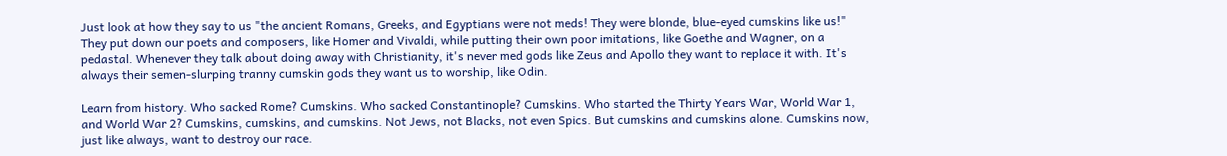Just look at how they say to us "the ancient Romans, Greeks, and Egyptians were not meds! They were blonde, blue-eyed cumskins like us!" They put down our poets and composers, like Homer and Vivaldi, while putting their own poor imitations, like Goethe and Wagner, on a pedastal. Whenever they talk about doing away with Christianity, it's never med gods like Zeus and Apollo they want to replace it with. It's always their semen-slurping tranny cumskin gods they want us to worship, like Odin.

Learn from history. Who sacked Rome? Cumskins. Who sacked Constantinople? Cumskins. Who started the Thirty Years War, World War 1, and World War 2? Cumskins, cumskins, and cumskins. Not Jews, not Blacks, not even Spics. But cumskins and cumskins alone. Cumskins now, just like always, want to destroy our race.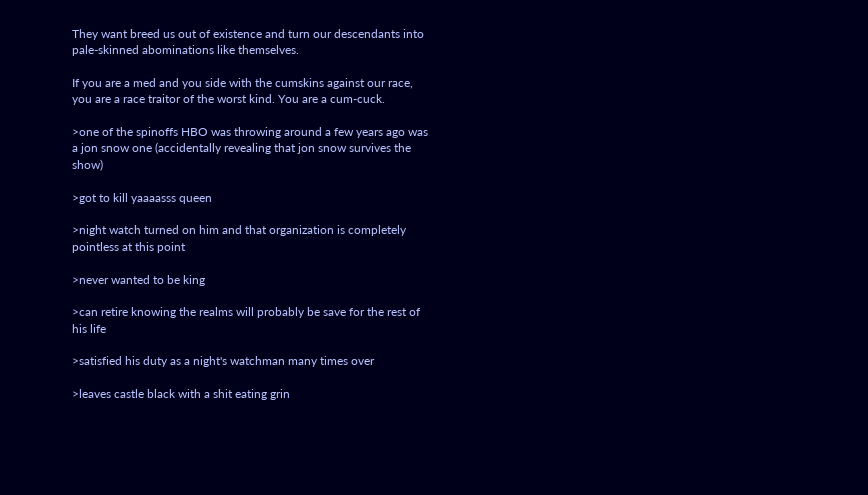They want breed us out of existence and turn our descendants into pale-skinned abominations like themselves.

If you are a med and you side with the cumskins against our race, you are a race traitor of the worst kind. You are a cum-cuck.

>one of the spinoffs HBO was throwing around a few years ago was a jon snow one (accidentally revealing that jon snow survives the show)

>got to kill yaaaasss queen

>night watch turned on him and that organization is completely pointless at this point

>never wanted to be king

>can retire knowing the realms will probably be save for the rest of his life

>satisfied his duty as a night's watchman many times over

>leaves castle black with a shit eating grin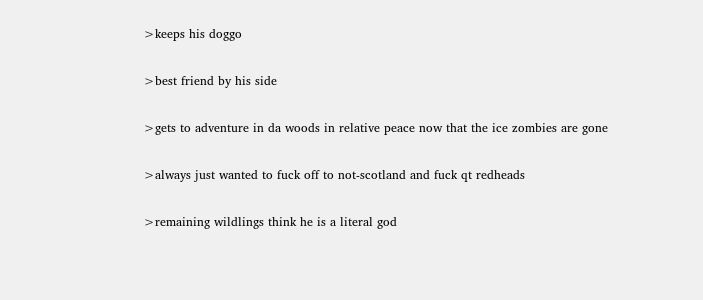>keeps his doggo

>best friend by his side

>gets to adventure in da woods in relative peace now that the ice zombies are gone

>always just wanted to fuck off to not-scotland and fuck qt redheads

>remaining wildlings think he is a literal god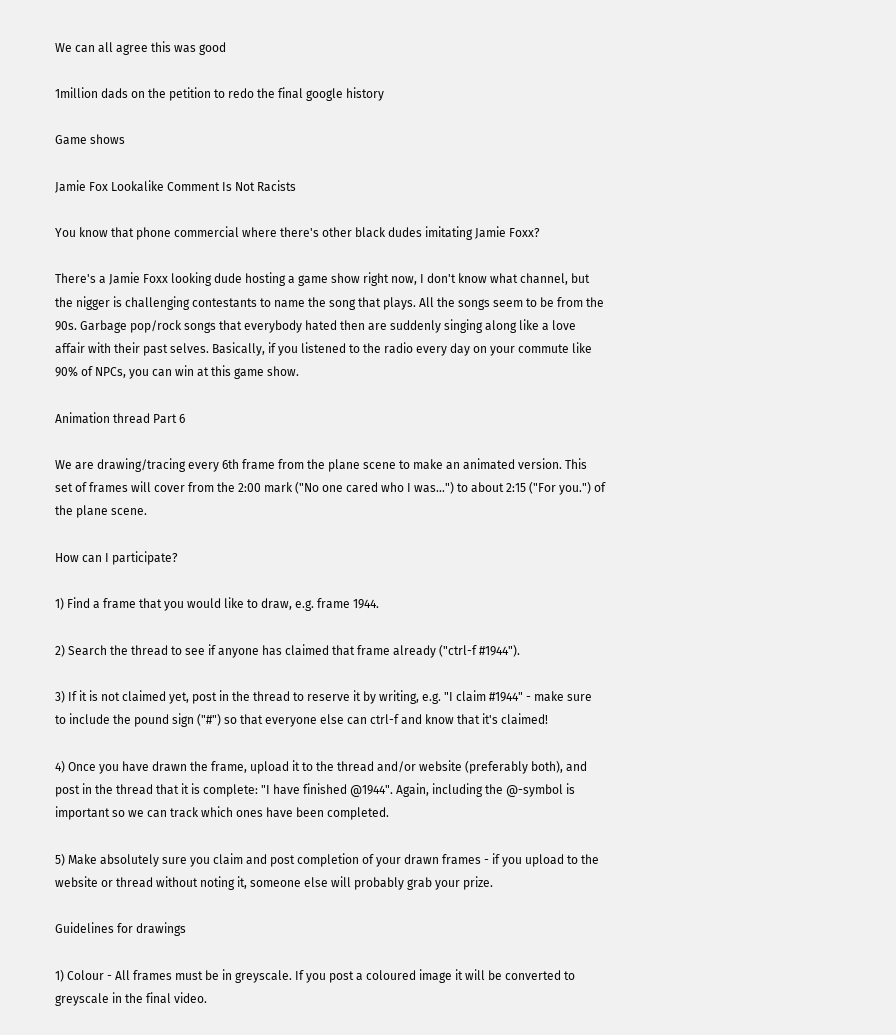We can all agree this was good

1million dads on the petition to redo the final google history

Game shows

Jamie Fox Lookalike Comment Is Not Racists

You know that phone commercial where there's other black dudes imitating Jamie Foxx?

There's a Jamie Foxx looking dude hosting a game show right now, I don't know what channel, but the nigger is challenging contestants to name the song that plays. All the songs seem to be from the 90s. Garbage pop/rock songs that everybody hated then are suddenly singing along like a love affair with their past selves. Basically, if you listened to the radio every day on your commute like 90% of NPCs, you can win at this game show.

Animation thread Part 6

We are drawing/tracing every 6th frame from the plane scene to make an animated version. This set of frames will cover from the 2:00 mark ("No one cared who I was…") to about 2:15 ("For you.") of the plane scene.

How can I participate?

1) Find a frame that you would like to draw, e.g. frame 1944.

2) Search the thread to see if anyone has claimed that frame already ("ctrl-f #1944").

3) If it is not claimed yet, post in the thread to reserve it by writing, e.g. "I claim #1944" - make sure to include the pound sign ("#") so that everyone else can ctrl-f and know that it's claimed!

4) Once you have drawn the frame, upload it to the thread and/or website (preferably both), and post in the thread that it is complete: "I have finished @1944". Again, including the @-symbol is important so we can track which ones have been completed.

5) Make absolutely sure you claim and post completion of your drawn frames - if you upload to the website or thread without noting it, someone else will probably grab your prize.

Guidelines for drawings

1) Colour - All frames must be in greyscale. If you post a coloured image it will be converted to greyscale in the final video.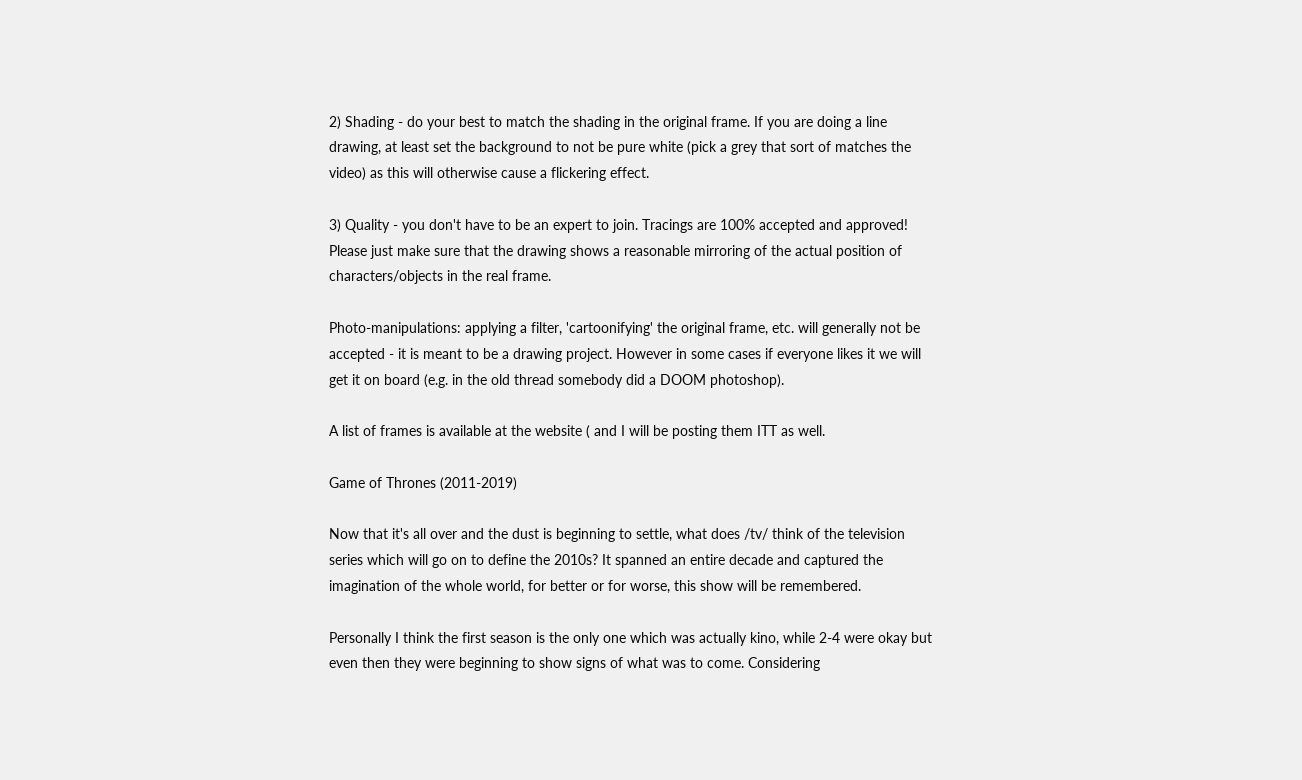2) Shading - do your best to match the shading in the original frame. If you are doing a line drawing, at least set the background to not be pure white (pick a grey that sort of matches the video) as this will otherwise cause a flickering effect.

3) Quality - you don't have to be an expert to join. Tracings are 100% accepted and approved! Please just make sure that the drawing shows a reasonable mirroring of the actual position of characters/objects in the real frame.

Photo-manipulations: applying a filter, 'cartoonifying' the original frame, etc. will generally not be accepted - it is meant to be a drawing project. However in some cases if everyone likes it we will get it on board (e.g. in the old thread somebody did a DOOM photoshop).

A list of frames is available at the website ( and I will be posting them ITT as well.

Game of Thrones (2011-2019)

Now that it's all over and the dust is beginning to settle, what does /tv/ think of the television series which will go on to define the 2010s? It spanned an entire decade and captured the imagination of the whole world, for better or for worse, this show will be remembered.

Personally I think the first season is the only one which was actually kino, while 2-4 were okay but even then they were beginning to show signs of what was to come. Considering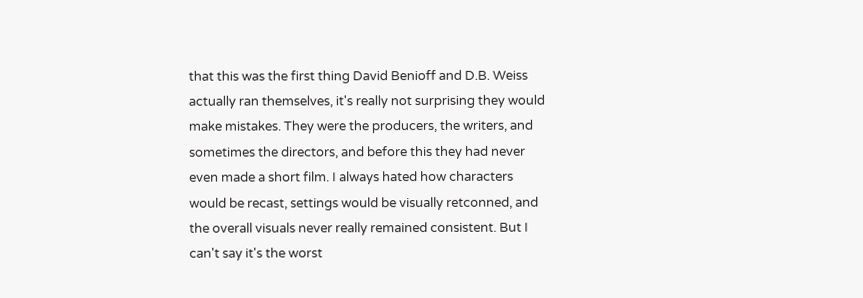that this was the first thing David Benioff and D.B. Weiss actually ran themselves, it's really not surprising they would make mistakes. They were the producers, the writers, and sometimes the directors, and before this they had never even made a short film. I always hated how characters would be recast, settings would be visually retconned, and the overall visuals never really remained consistent. But I can't say it's the worst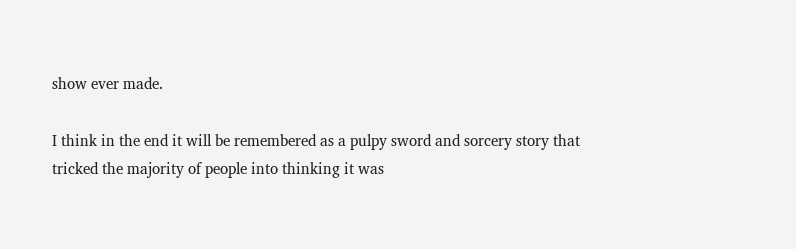show ever made.

I think in the end it will be remembered as a pulpy sword and sorcery story that tricked the majority of people into thinking it was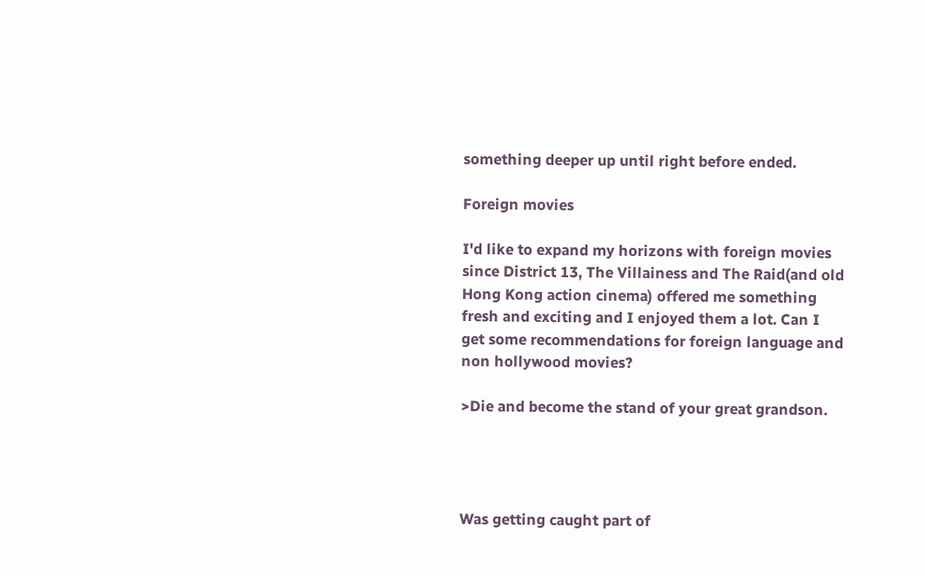something deeper up until right before ended.

Foreign movies

I'd like to expand my horizons with foreign movies since District 13, The Villainess and The Raid(and old Hong Kong action cinema) offered me something fresh and exciting and I enjoyed them a lot. Can I get some recommendations for foreign language and non hollywood movies?

>Die and become the stand of your great grandson.




Was getting caught part of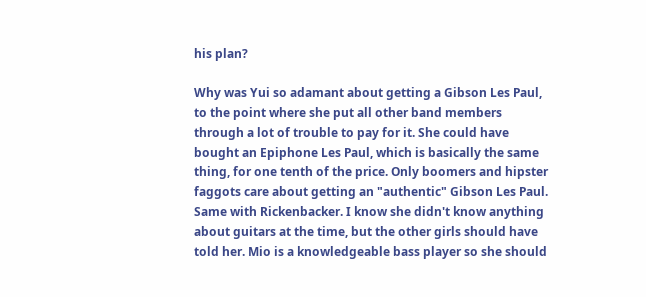his plan?

Why was Yui so adamant about getting a Gibson Les Paul, to the point where she put all other band members through a lot of trouble to pay for it. She could have bought an Epiphone Les Paul, which is basically the same thing, for one tenth of the price. Only boomers and hipster faggots care about getting an "authentic" Gibson Les Paul. Same with Rickenbacker. I know she didn't know anything about guitars at the time, but the other girls should have told her. Mio is a knowledgeable bass player so she should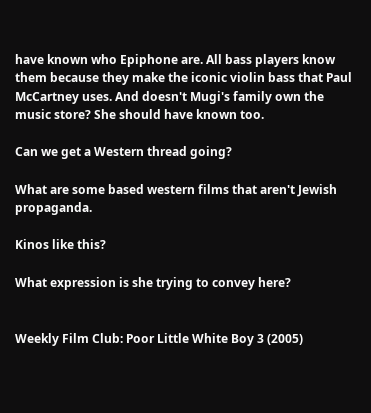have known who Epiphone are. All bass players know them because they make the iconic violin bass that Paul McCartney uses. And doesn't Mugi's family own the music store? She should have known too.

Can we get a Western thread going?

What are some based western films that aren't Jewish propaganda.

Kinos like this?

What expression is she trying to convey here?


Weekly Film Club: Poor Little White Boy 3 (2005)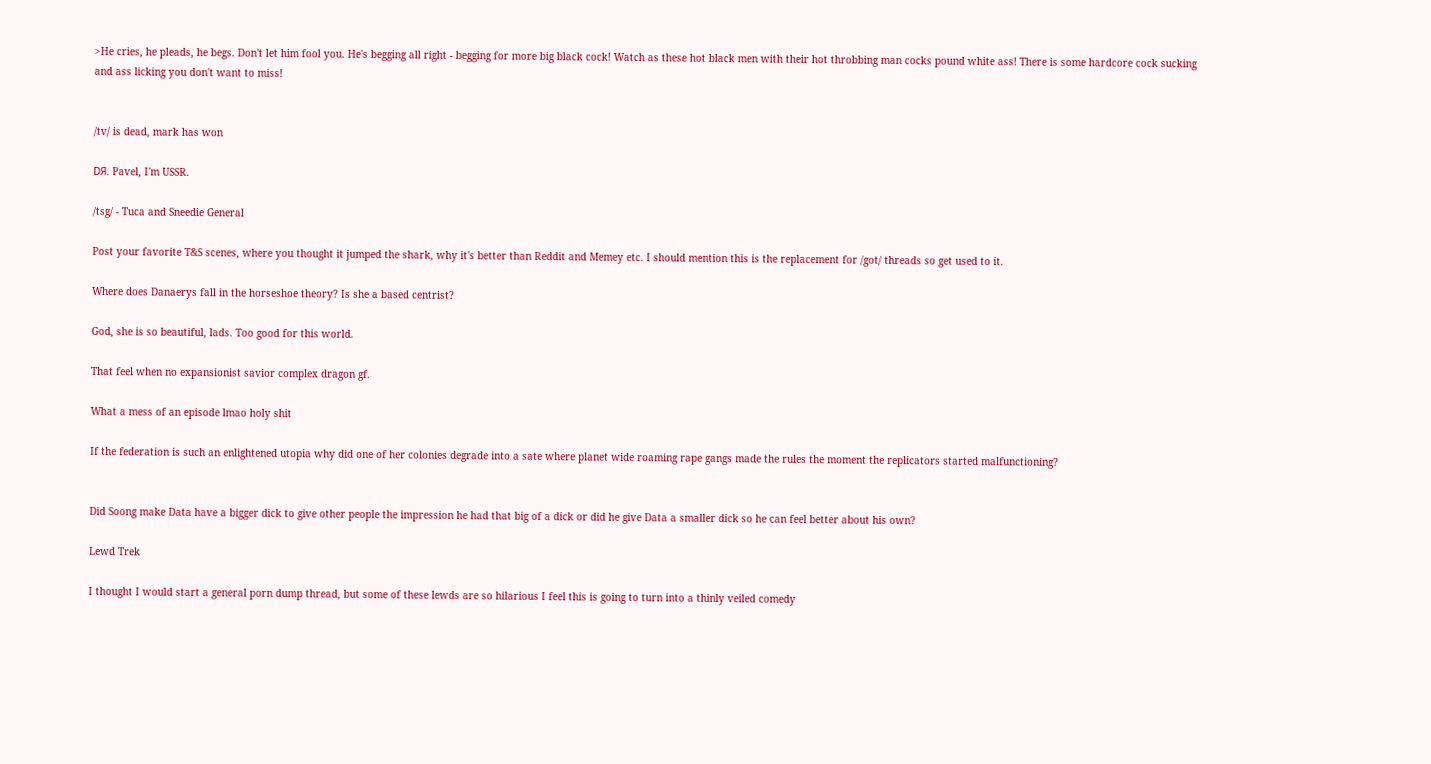>He cries, he pleads, he begs. Don't let him fool you. He's begging all right - begging for more big black cock! Watch as these hot black men with their hot throbbing man cocks pound white ass! There is some hardcore cock sucking and ass licking you don't want to miss!


/tv/ is dead, mark has won

DЯ. Pavel, I'm USSR.

/tsg/ - Tuca and Sneedie General

Post your favorite T&S scenes, where you thought it jumped the shark, why it's better than Reddit and Memey etc. I should mention this is the replacement for /got/ threads so get used to it.

Where does Danaerys fall in the horseshoe theory? Is she a based centrist?

God, she is so beautiful, lads. Too good for this world.

That feel when no expansionist savior complex dragon gf.

What a mess of an episode lmao holy shit

If the federation is such an enlightened utopia why did one of her colonies degrade into a sate where planet wide roaming rape gangs made the rules the moment the replicators started malfunctioning?


Did Soong make Data have a bigger dick to give other people the impression he had that big of a dick or did he give Data a smaller dick so he can feel better about his own?

Lewd Trek

I thought I would start a general porn dump thread, but some of these lewds are so hilarious I feel this is going to turn into a thinly veiled comedy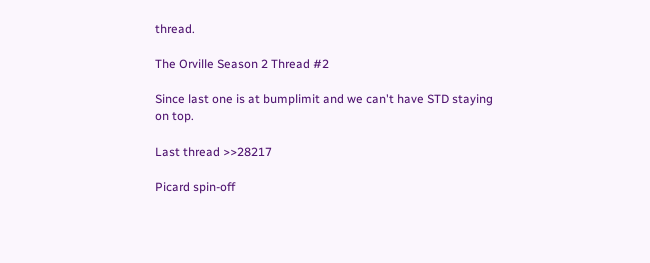thread.

The Orville Season 2 Thread #2

Since last one is at bumplimit and we can't have STD staying on top.

Last thread >>28217

Picard spin-off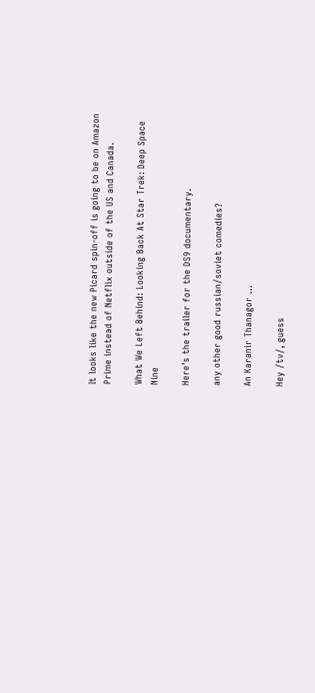It looks like the new Picard spin-off is going to be on Amazon Prime instead of Netflix outside of the US and Canada.

What We Left Behind: Looking Back At Star Trek: Deep Space Nine

Here's the trailer for the DS9 documentary.

any other good russian/soviet comedies?

An Karanir Thanagor …

Hey /tv/, guess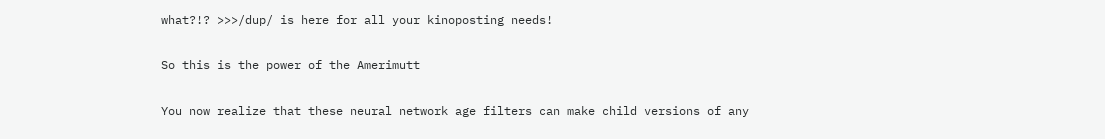what?!? >>>/dup/ is here for all your kinoposting needs!

So this is the power of the Amerimutt

You now realize that these neural network age filters can make child versions of any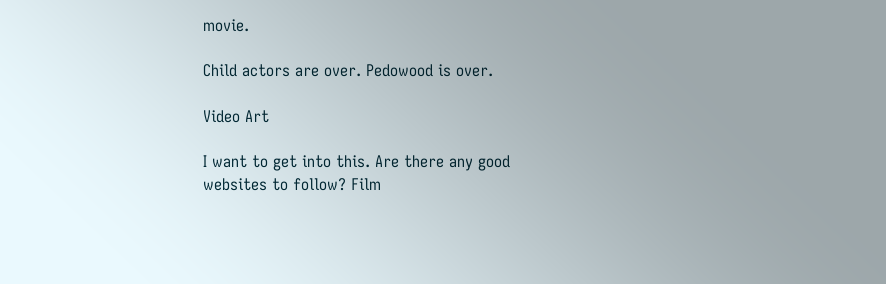movie.

Child actors are over. Pedowood is over.

Video Art

I want to get into this. Are there any good websites to follow? Film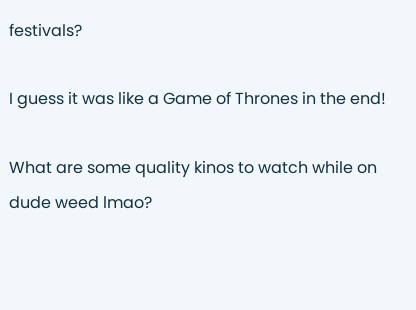festivals?

I guess it was like a Game of Thrones in the end!

What are some quality kinos to watch while on dude weed lmao?